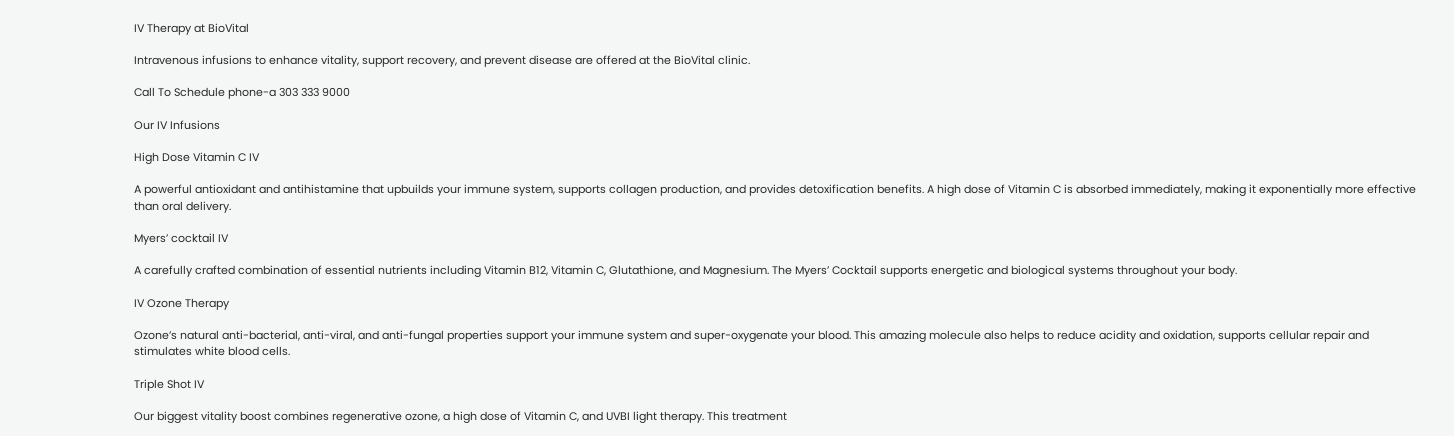IV Therapy at BioVital

Intravenous infusions to enhance vitality, support recovery, and prevent disease are offered at the BioVital clinic.

Call To Schedule phone-a 303 333 9000

Our IV Infusions

High Dose Vitamin C IV

A powerful antioxidant and antihistamine that upbuilds your immune system, supports collagen production, and provides detoxification benefits. A high dose of Vitamin C is absorbed immediately, making it exponentially more effective than oral delivery.

Myers’ cocktail IV

A carefully crafted combination of essential nutrients including Vitamin B12, Vitamin C, Glutathione, and Magnesium. The Myers’ Cocktail supports energetic and biological systems throughout your body.

IV Ozone Therapy

Ozone’s natural anti-bacterial, anti-viral, and anti-fungal properties support your immune system and super-oxygenate your blood. This amazing molecule also helps to reduce acidity and oxidation, supports cellular repair and stimulates white blood cells.

Triple Shot IV

Our biggest vitality boost combines regenerative ozone, a high dose of Vitamin C, and UVBI light therapy. This treatment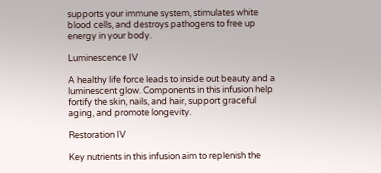supports your immune system, stimulates white blood cells, and destroys pathogens to free up energy in your body.

Luminescence IV

A healthy life force leads to inside out beauty and a luminescent glow. Components in this infusion help fortify the skin, nails, and hair, support graceful aging, and promote longevity.

Restoration IV

Key nutrients in this infusion aim to replenish the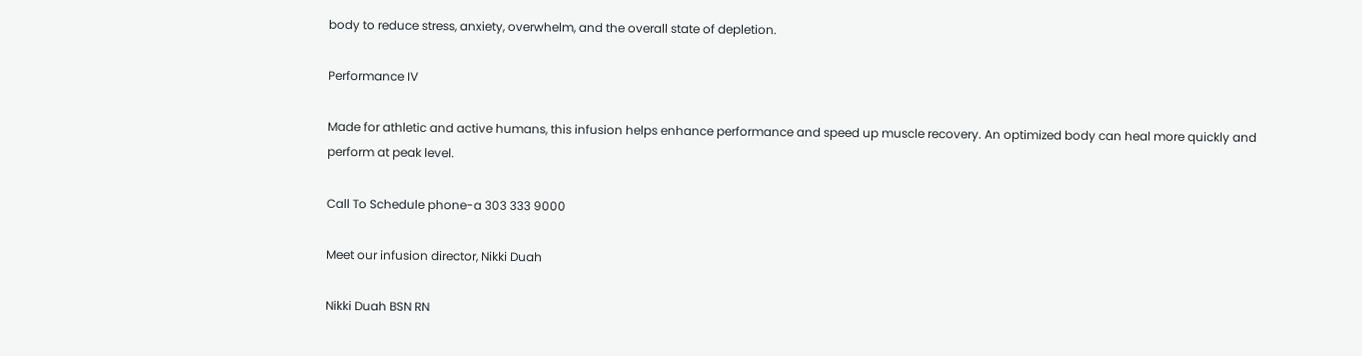body to reduce stress, anxiety, overwhelm, and the overall state of depletion.

Performance IV

Made for athletic and active humans, this infusion helps enhance performance and speed up muscle recovery. An optimized body can heal more quickly and perform at peak level.

Call To Schedule phone-a 303 333 9000

Meet our infusion director, Nikki Duah

Nikki Duah BSN RN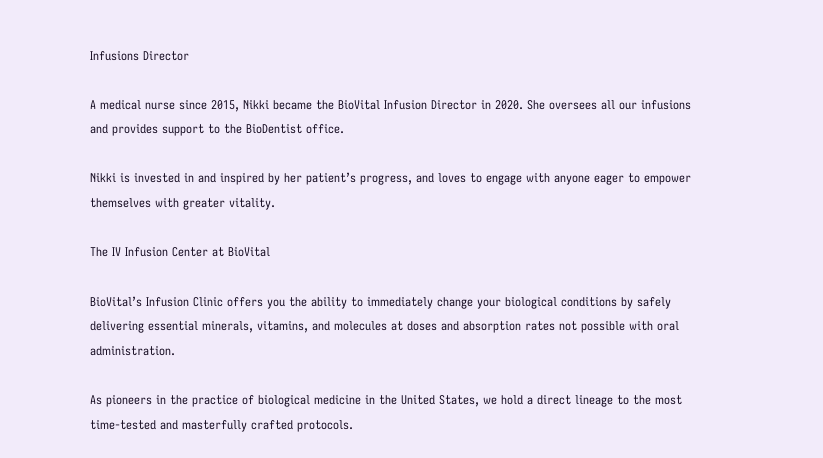Infusions Director

A medical nurse since 2015, Nikki became the BioVital Infusion Director in 2020. She oversees all our infusions and provides support to the BioDentist office.

Nikki is invested in and inspired by her patient’s progress, and loves to engage with anyone eager to empower themselves with greater vitality.

The IV Infusion Center at BioVital

BioVital’s Infusion Clinic offers you the ability to immediately change your biological conditions by safely delivering essential minerals, vitamins, and molecules at doses and absorption rates not possible with oral administration.

As pioneers in the practice of biological medicine in the United States, we hold a direct lineage to the most time-tested and masterfully crafted protocols.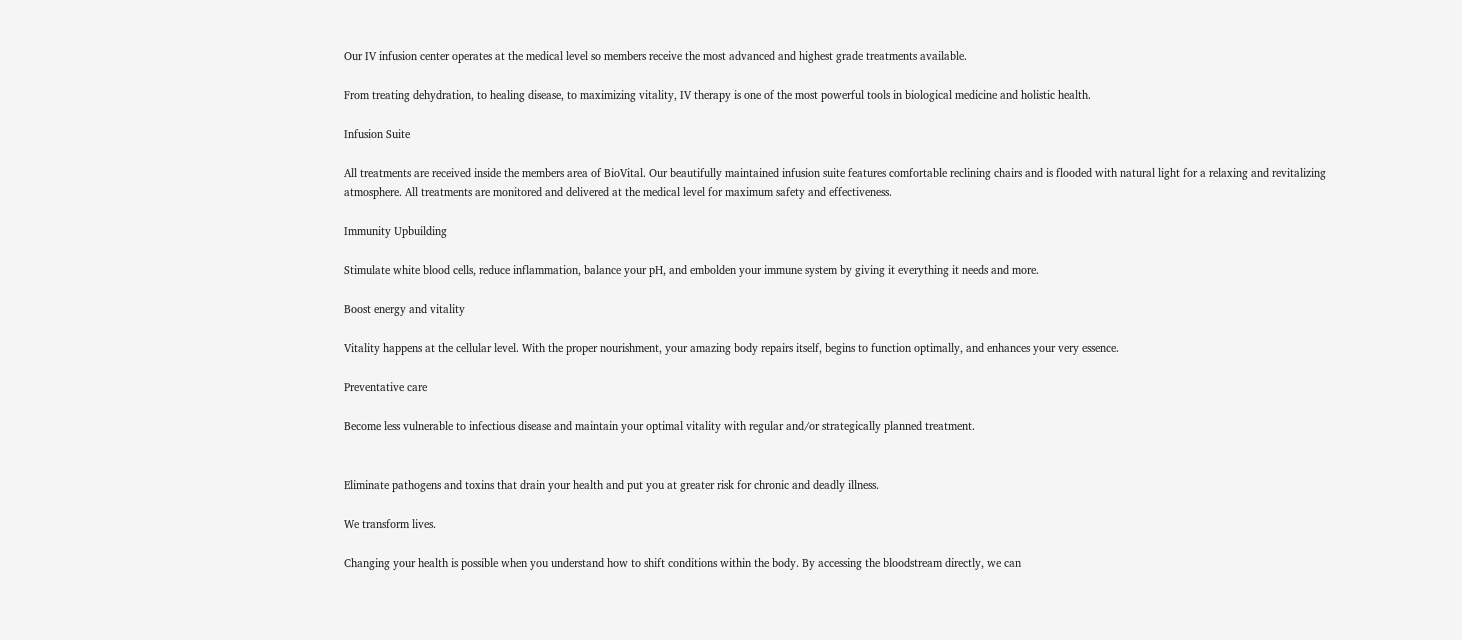Our IV infusion center operates at the medical level so members receive the most advanced and highest grade treatments available.

From treating dehydration, to healing disease, to maximizing vitality, IV therapy is one of the most powerful tools in biological medicine and holistic health.

Infusion Suite

All treatments are received inside the members area of BioVital. Our beautifully maintained infusion suite features comfortable reclining chairs and is flooded with natural light for a relaxing and revitalizing atmosphere. All treatments are monitored and delivered at the medical level for maximum safety and effectiveness.

Immunity Upbuilding

Stimulate white blood cells, reduce inflammation, balance your pH, and embolden your immune system by giving it everything it needs and more.

Boost energy and vitality

Vitality happens at the cellular level. With the proper nourishment, your amazing body repairs itself, begins to function optimally, and enhances your very essence.

Preventative care

Become less vulnerable to infectious disease and maintain your optimal vitality with regular and/or strategically planned treatment.


Eliminate pathogens and toxins that drain your health and put you at greater risk for chronic and deadly illness.

We transform lives.

Changing your health is possible when you understand how to shift conditions within the body. By accessing the bloodstream directly, we can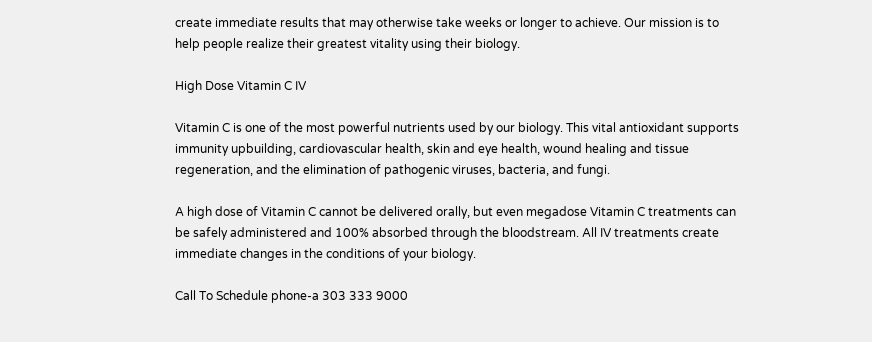create immediate results that may otherwise take weeks or longer to achieve. Our mission is to help people realize their greatest vitality using their biology.

High Dose Vitamin C IV

Vitamin C is one of the most powerful nutrients used by our biology. This vital antioxidant supports immunity upbuilding, cardiovascular health, skin and eye health, wound healing and tissue regeneration, and the elimination of pathogenic viruses, bacteria, and fungi.

A high dose of Vitamin C cannot be delivered orally, but even megadose Vitamin C treatments can be safely administered and 100% absorbed through the bloodstream. All IV treatments create immediate changes in the conditions of your biology.

Call To Schedule phone-a 303 333 9000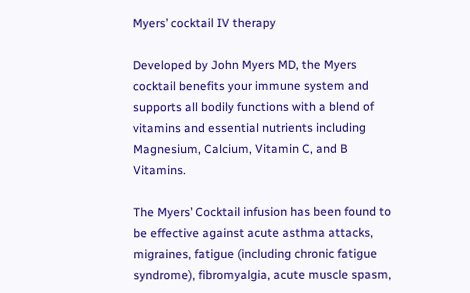Myers’ cocktail IV therapy

Developed by John Myers MD, the Myers cocktail benefits your immune system and supports all bodily functions with a blend of vitamins and essential nutrients including Magnesium, Calcium, Vitamin C, and B Vitamins.

The Myers’ Cocktail infusion has been found to be effective against acute asthma attacks, migraines, fatigue (including chronic fatigue syndrome), fibromyalgia, acute muscle spasm,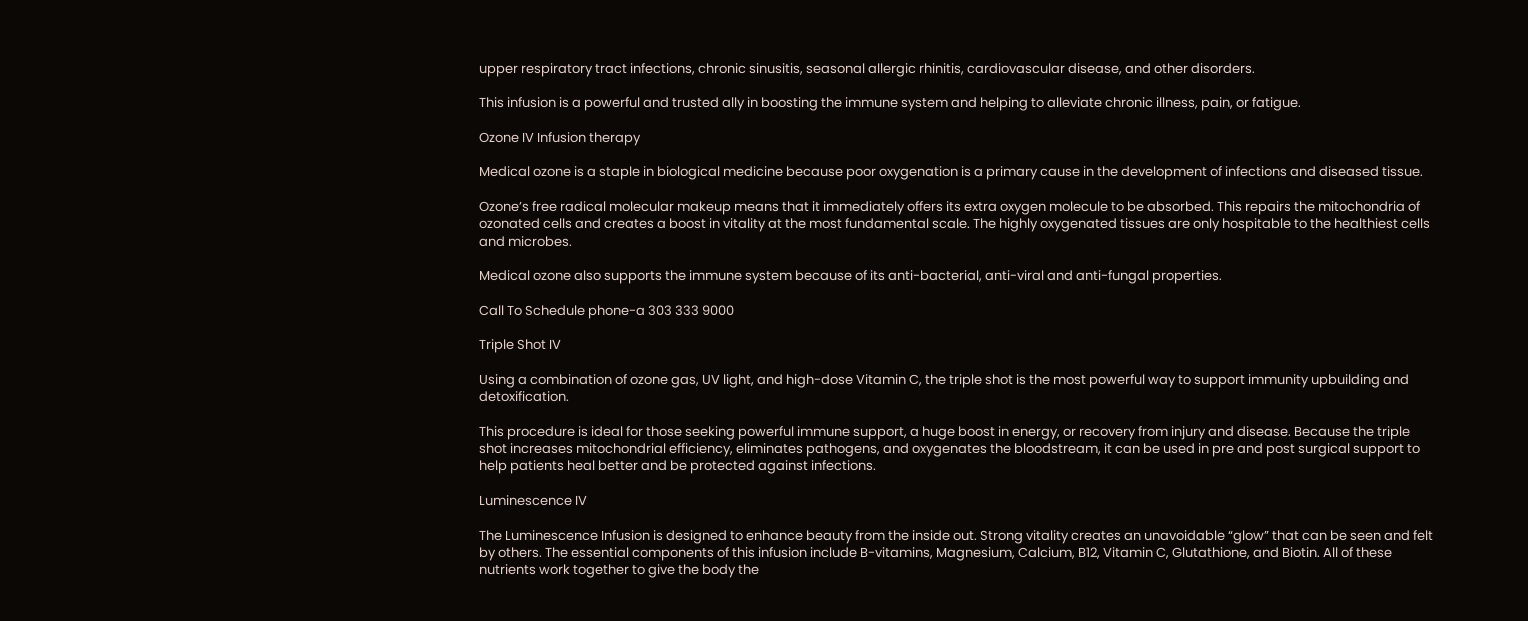upper respiratory tract infections, chronic sinusitis, seasonal allergic rhinitis, cardiovascular disease, and other disorders.

This infusion is a powerful and trusted ally in boosting the immune system and helping to alleviate chronic illness, pain, or fatigue.

Ozone IV Infusion therapy

Medical ozone is a staple in biological medicine because poor oxygenation is a primary cause in the development of infections and diseased tissue.

Ozone’s free radical molecular makeup means that it immediately offers its extra oxygen molecule to be absorbed. This repairs the mitochondria of ozonated cells and creates a boost in vitality at the most fundamental scale. The highly oxygenated tissues are only hospitable to the healthiest cells and microbes.

Medical ozone also supports the immune system because of its anti-bacterial, anti-viral and anti-fungal properties.

Call To Schedule phone-a 303 333 9000

Triple Shot IV

Using a combination of ozone gas, UV light, and high-dose Vitamin C, the triple shot is the most powerful way to support immunity upbuilding and detoxification.

This procedure is ideal for those seeking powerful immune support, a huge boost in energy, or recovery from injury and disease. Because the triple shot increases mitochondrial efficiency, eliminates pathogens, and oxygenates the bloodstream, it can be used in pre and post surgical support to help patients heal better and be protected against infections.

Luminescence IV

The Luminescence Infusion is designed to enhance beauty from the inside out. Strong vitality creates an unavoidable “glow” that can be seen and felt by others. The essential components of this infusion include B-vitamins, Magnesium, Calcium, B12, Vitamin C, Glutathione, and Biotin. All of these nutrients work together to give the body the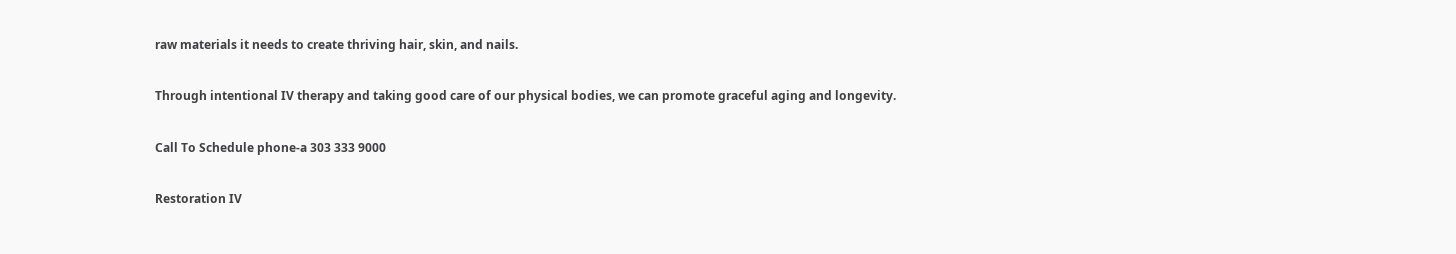raw materials it needs to create thriving hair, skin, and nails.

Through intentional IV therapy and taking good care of our physical bodies, we can promote graceful aging and longevity.

Call To Schedule phone-a 303 333 9000

Restoration IV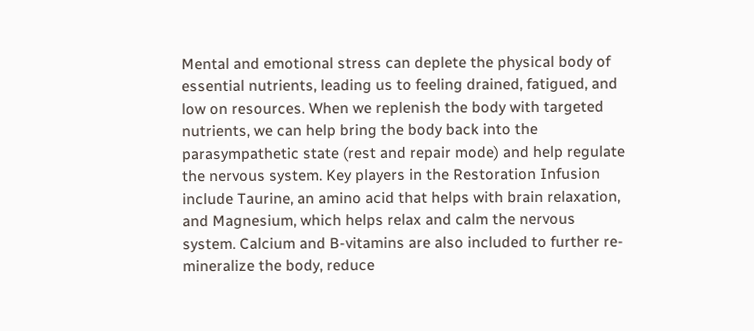Mental and emotional stress can deplete the physical body of essential nutrients, leading us to feeling drained, fatigued, and low on resources. When we replenish the body with targeted nutrients, we can help bring the body back into the parasympathetic state (rest and repair mode) and help regulate the nervous system. Key players in the Restoration Infusion include Taurine, an amino acid that helps with brain relaxation, and Magnesium, which helps relax and calm the nervous system. Calcium and B-vitamins are also included to further re-mineralize the body, reduce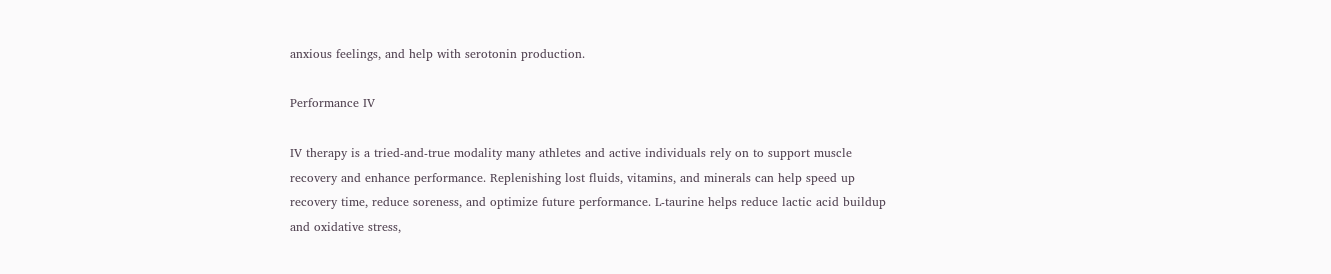anxious feelings, and help with serotonin production.

Performance IV

IV therapy is a tried-and-true modality many athletes and active individuals rely on to support muscle recovery and enhance performance. Replenishing lost fluids, vitamins, and minerals can help speed up recovery time, reduce soreness, and optimize future performance. L-taurine helps reduce lactic acid buildup and oxidative stress,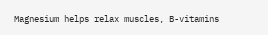Magnesium helps relax muscles, B-vitamins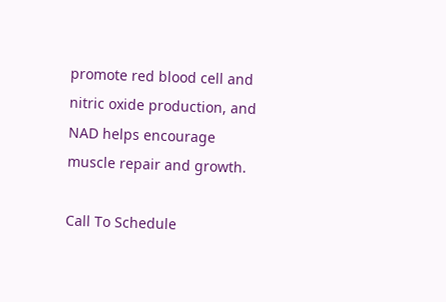promote red blood cell and nitric oxide production, and NAD helps encourage muscle repair and growth.

Call To Schedule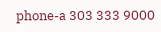phone-a 303 333 9000